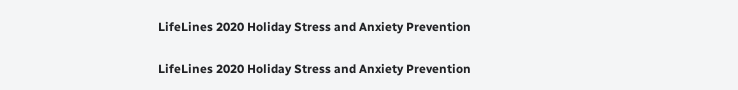LifeLines 2020 Holiday Stress and Anxiety Prevention

LifeLines 2020 Holiday Stress and Anxiety Prevention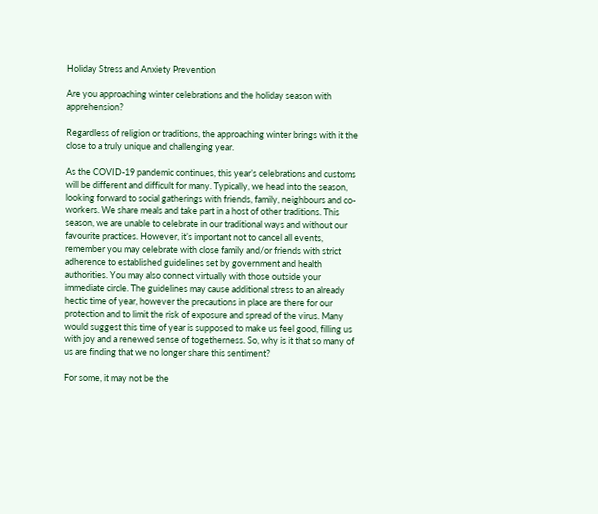Holiday Stress and Anxiety Prevention

Are you approaching winter celebrations and the holiday season with apprehension?

Regardless of religion or traditions, the approaching winter brings with it the close to a truly unique and challenging year.

As the COVID-19 pandemic continues, this year’s celebrations and customs will be different and difficult for many. Typically, we head into the season, looking forward to social gatherings with friends, family, neighbours and co-workers. We share meals and take part in a host of other traditions. This season, we are unable to celebrate in our traditional ways and without our favourite practices. However, it’s important not to cancel all events, remember you may celebrate with close family and/or friends with strict adherence to established guidelines set by government and health authorities. You may also connect virtually with those outside your immediate circle. The guidelines may cause additional stress to an already hectic time of year, however the precautions in place are there for our protection and to limit the risk of exposure and spread of the virus. Many would suggest this time of year is supposed to make us feel good, filling us with joy and a renewed sense of togetherness. So, why is it that so many of us are finding that we no longer share this sentiment?

For some, it may not be the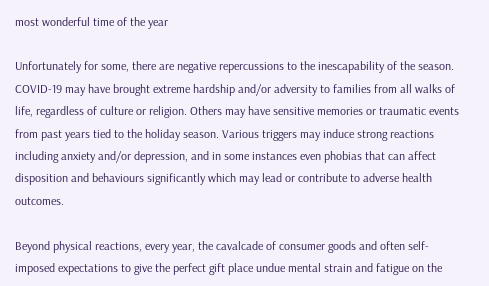most wonderful time of the year

Unfortunately for some, there are negative repercussions to the inescapability of the season. COVID-19 may have brought extreme hardship and/or adversity to families from all walks of life, regardless of culture or religion. Others may have sensitive memories or traumatic events from past years tied to the holiday season. Various triggers may induce strong reactions including anxiety and/or depression, and in some instances even phobias that can affect disposition and behaviours significantly which may lead or contribute to adverse health outcomes.

Beyond physical reactions, every year, the cavalcade of consumer goods and often self-imposed expectations to give the perfect gift place undue mental strain and fatigue on the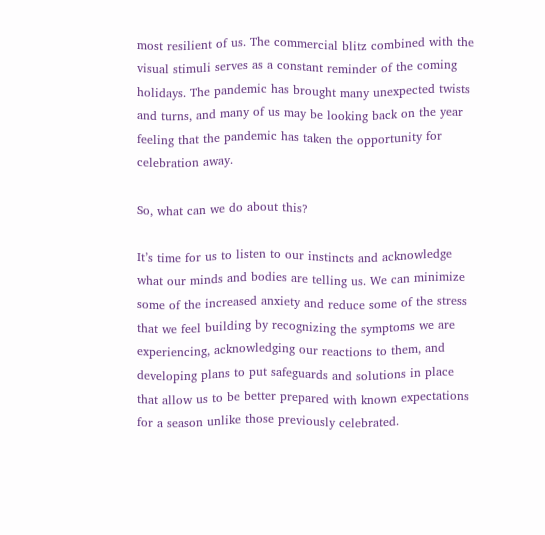most resilient of us. The commercial blitz combined with the visual stimuli serves as a constant reminder of the coming holidays. The pandemic has brought many unexpected twists and turns, and many of us may be looking back on the year feeling that the pandemic has taken the opportunity for celebration away.

So, what can we do about this?

It’s time for us to listen to our instincts and acknowledge what our minds and bodies are telling us. We can minimize some of the increased anxiety and reduce some of the stress that we feel building by recognizing the symptoms we are experiencing, acknowledging our reactions to them, and developing plans to put safeguards and solutions in place that allow us to be better prepared with known expectations for a season unlike those previously celebrated.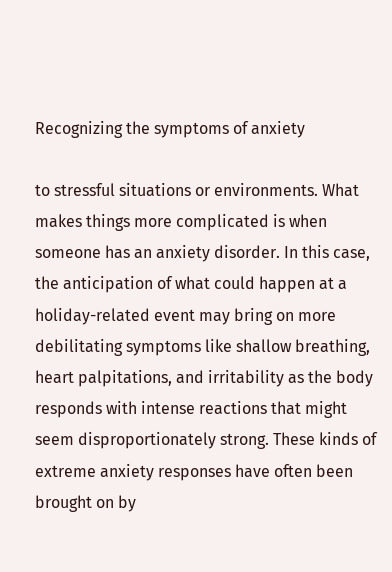Recognizing the symptoms of anxiety

to stressful situations or environments. What makes things more complicated is when someone has an anxiety disorder. In this case, the anticipation of what could happen at a holiday-related event may bring on more debilitating symptoms like shallow breathing, heart palpitations, and irritability as the body responds with intense reactions that might seem disproportionately strong. These kinds of extreme anxiety responses have often been brought on by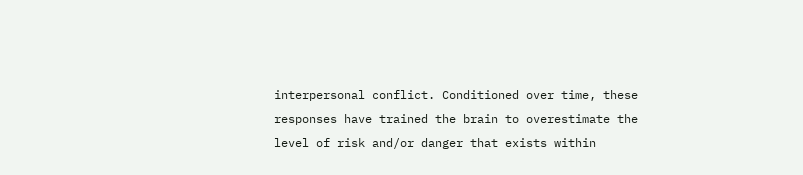interpersonal conflict. Conditioned over time, these responses have trained the brain to overestimate the level of risk and/or danger that exists within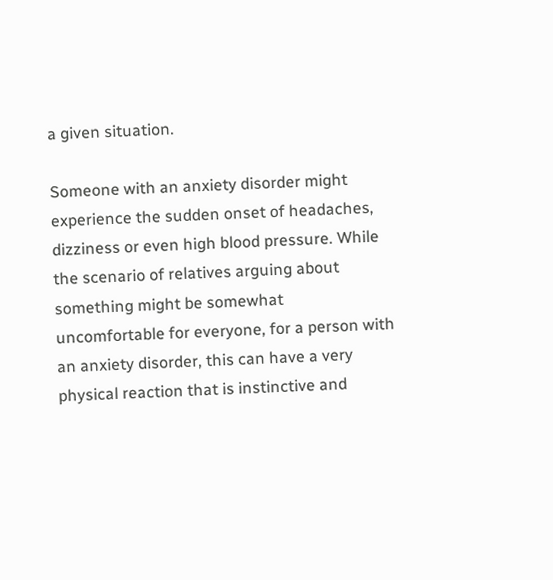a given situation.

Someone with an anxiety disorder might experience the sudden onset of headaches, dizziness or even high blood pressure. While the scenario of relatives arguing about something might be somewhat uncomfortable for everyone, for a person with an anxiety disorder, this can have a very physical reaction that is instinctive and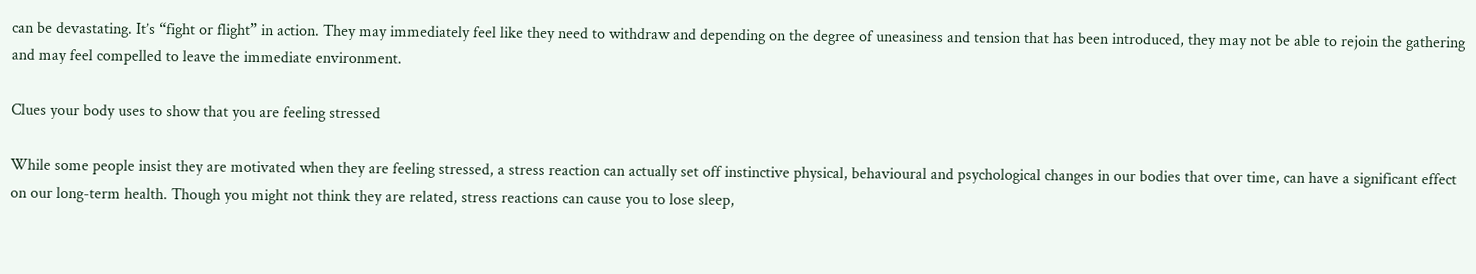can be devastating. It’s “fight or flight” in action. They may immediately feel like they need to withdraw and depending on the degree of uneasiness and tension that has been introduced, they may not be able to rejoin the gathering and may feel compelled to leave the immediate environment.

Clues your body uses to show that you are feeling stressed

While some people insist they are motivated when they are feeling stressed, a stress reaction can actually set off instinctive physical, behavioural and psychological changes in our bodies that over time, can have a significant effect on our long-term health. Though you might not think they are related, stress reactions can cause you to lose sleep,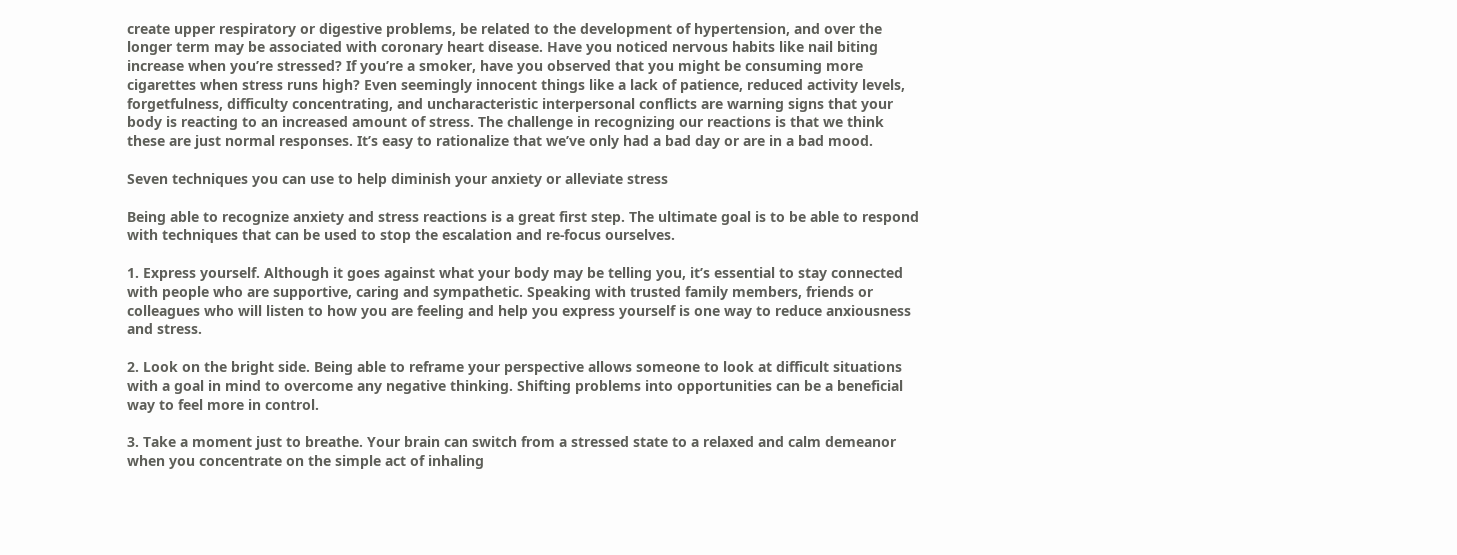create upper respiratory or digestive problems, be related to the development of hypertension, and over the longer term may be associated with coronary heart disease. Have you noticed nervous habits like nail biting increase when you’re stressed? If you’re a smoker, have you observed that you might be consuming more cigarettes when stress runs high? Even seemingly innocent things like a lack of patience, reduced activity levels, forgetfulness, difficulty concentrating, and uncharacteristic interpersonal conflicts are warning signs that your body is reacting to an increased amount of stress. The challenge in recognizing our reactions is that we think these are just normal responses. It’s easy to rationalize that we’ve only had a bad day or are in a bad mood.

Seven techniques you can use to help diminish your anxiety or alleviate stress

Being able to recognize anxiety and stress reactions is a great first step. The ultimate goal is to be able to respond with techniques that can be used to stop the escalation and re-focus ourselves.

1. Express yourself. Although it goes against what your body may be telling you, it’s essential to stay connected with people who are supportive, caring and sympathetic. Speaking with trusted family members, friends or colleagues who will listen to how you are feeling and help you express yourself is one way to reduce anxiousness and stress.

2. Look on the bright side. Being able to reframe your perspective allows someone to look at difficult situations with a goal in mind to overcome any negative thinking. Shifting problems into opportunities can be a beneficial way to feel more in control.

3. Take a moment just to breathe. Your brain can switch from a stressed state to a relaxed and calm demeanor when you concentrate on the simple act of inhaling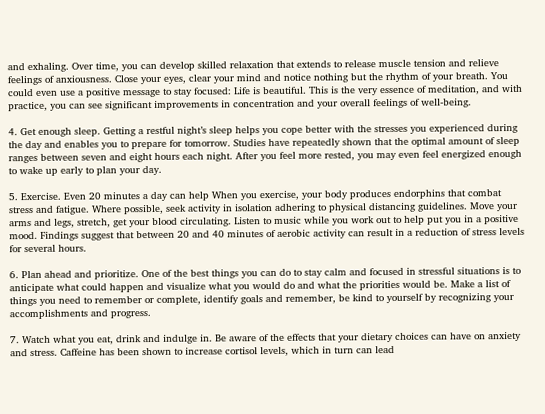and exhaling. Over time, you can develop skilled relaxation that extends to release muscle tension and relieve feelings of anxiousness. Close your eyes, clear your mind and notice nothing but the rhythm of your breath. You could even use a positive message to stay focused: Life is beautiful. This is the very essence of meditation, and with practice, you can see significant improvements in concentration and your overall feelings of well-being.

4. Get enough sleep. Getting a restful night’s sleep helps you cope better with the stresses you experienced during the day and enables you to prepare for tomorrow. Studies have repeatedly shown that the optimal amount of sleep ranges between seven and eight hours each night. After you feel more rested, you may even feel energized enough to wake up early to plan your day.

5. Exercise. Even 20 minutes a day can help When you exercise, your body produces endorphins that combat stress and fatigue. Where possible, seek activity in isolation adhering to physical distancing guidelines. Move your arms and legs, stretch, get your blood circulating. Listen to music while you work out to help put you in a positive mood. Findings suggest that between 20 and 40 minutes of aerobic activity can result in a reduction of stress levels for several hours.

6. Plan ahead and prioritize. One of the best things you can do to stay calm and focused in stressful situations is to anticipate what could happen and visualize what you would do and what the priorities would be. Make a list of things you need to remember or complete, identify goals and remember, be kind to yourself by recognizing your accomplishments and progress.

7. Watch what you eat, drink and indulge in. Be aware of the effects that your dietary choices can have on anxiety and stress. Caffeine has been shown to increase cortisol levels, which in turn can lead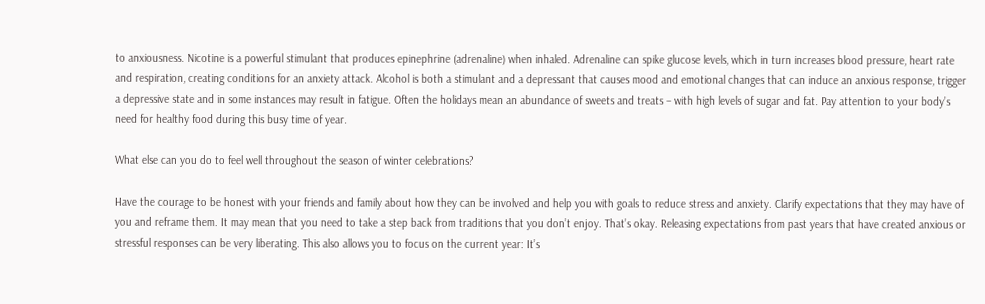to anxiousness. Nicotine is a powerful stimulant that produces epinephrine (adrenaline) when inhaled. Adrenaline can spike glucose levels, which in turn increases blood pressure, heart rate and respiration, creating conditions for an anxiety attack. Alcohol is both a stimulant and a depressant that causes mood and emotional changes that can induce an anxious response, trigger a depressive state and in some instances may result in fatigue. Often the holidays mean an abundance of sweets and treats – with high levels of sugar and fat. Pay attention to your body’s need for healthy food during this busy time of year.

What else can you do to feel well throughout the season of winter celebrations?

Have the courage to be honest with your friends and family about how they can be involved and help you with goals to reduce stress and anxiety. Clarify expectations that they may have of you and reframe them. It may mean that you need to take a step back from traditions that you don’t enjoy. That’s okay. Releasing expectations from past years that have created anxious or stressful responses can be very liberating. This also allows you to focus on the current year: It’s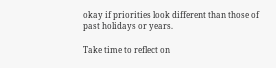okay if priorities look different than those of past holidays or years.

Take time to reflect on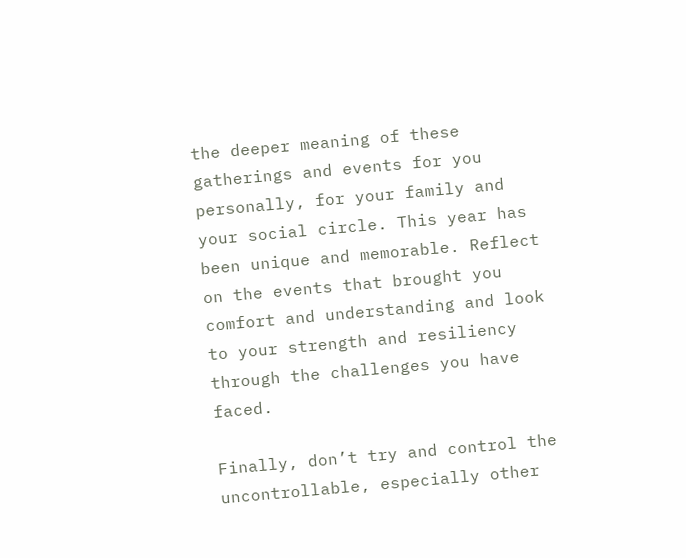the deeper meaning of these gatherings and events for you personally, for your family and your social circle. This year has been unique and memorable. Reflect on the events that brought you comfort and understanding and look to your strength and resiliency through the challenges you have faced.

Finally, don’t try and control the uncontrollable, especially other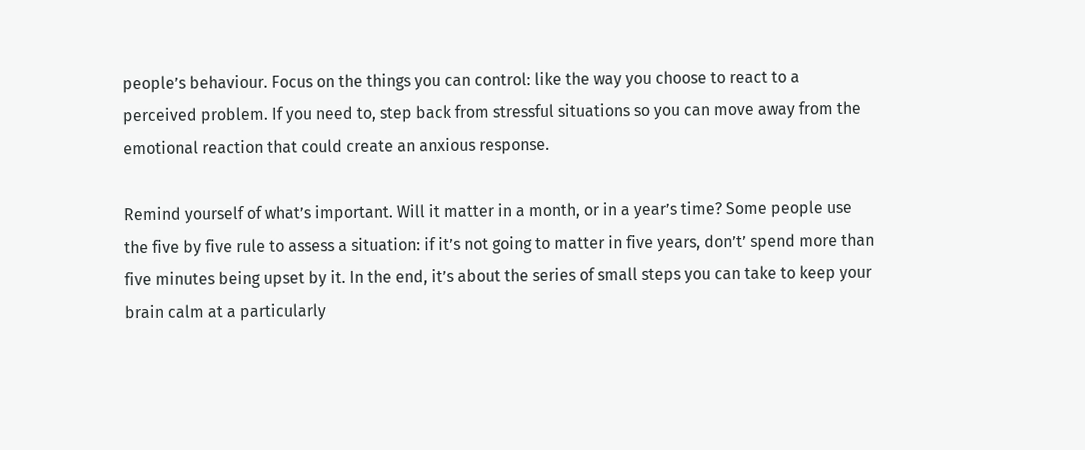people’s behaviour. Focus on the things you can control: like the way you choose to react to a perceived problem. If you need to, step back from stressful situations so you can move away from the emotional reaction that could create an anxious response.

Remind yourself of what’s important. Will it matter in a month, or in a year’s time? Some people use the five by five rule to assess a situation: if it’s not going to matter in five years, don’t’ spend more than five minutes being upset by it. In the end, it’s about the series of small steps you can take to keep your brain calm at a particularly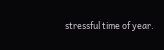stressful time of year.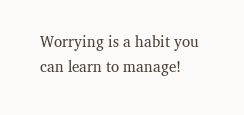Worrying is a habit you can learn to manage!